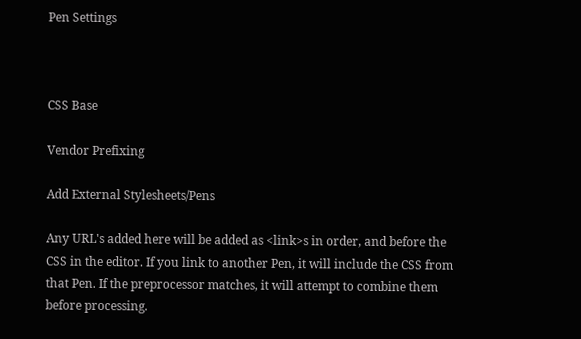Pen Settings



CSS Base

Vendor Prefixing

Add External Stylesheets/Pens

Any URL's added here will be added as <link>s in order, and before the CSS in the editor. If you link to another Pen, it will include the CSS from that Pen. If the preprocessor matches, it will attempt to combine them before processing.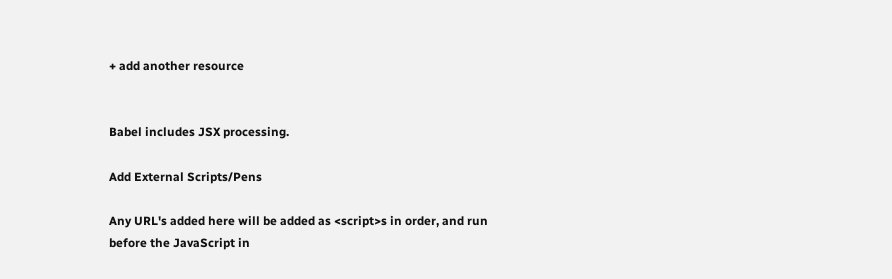+ add another resource


Babel includes JSX processing.

Add External Scripts/Pens

Any URL's added here will be added as <script>s in order, and run before the JavaScript in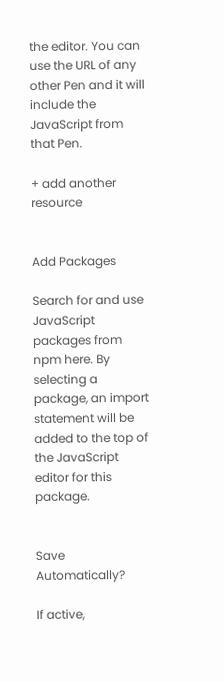the editor. You can use the URL of any other Pen and it will include the JavaScript from that Pen.

+ add another resource


Add Packages

Search for and use JavaScript packages from npm here. By selecting a package, an import statement will be added to the top of the JavaScript editor for this package.


Save Automatically?

If active,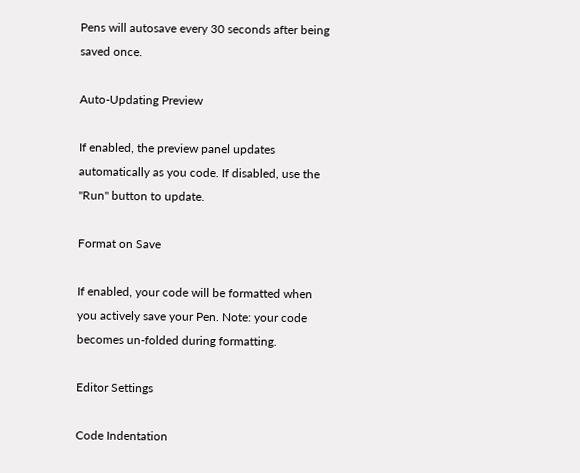Pens will autosave every 30 seconds after being saved once.

Auto-Updating Preview

If enabled, the preview panel updates automatically as you code. If disabled, use the "Run" button to update.

Format on Save

If enabled, your code will be formatted when you actively save your Pen. Note: your code becomes un-folded during formatting.

Editor Settings

Code Indentation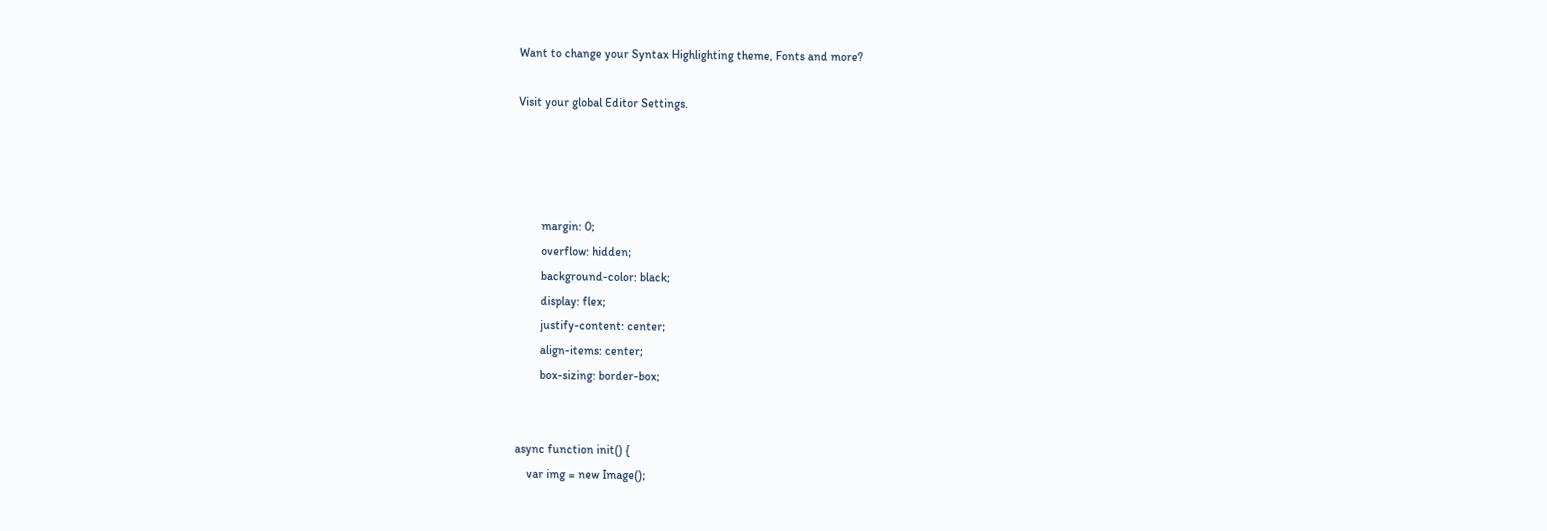Want to change your Syntax Highlighting theme, Fonts and more?

Visit your global Editor Settings.




        margin: 0;
        overflow: hidden;
        background-color: black;
        display: flex;
        justify-content: center;
        align-items: center;
        box-sizing: border-box;


async function init() {
    var img = new Image();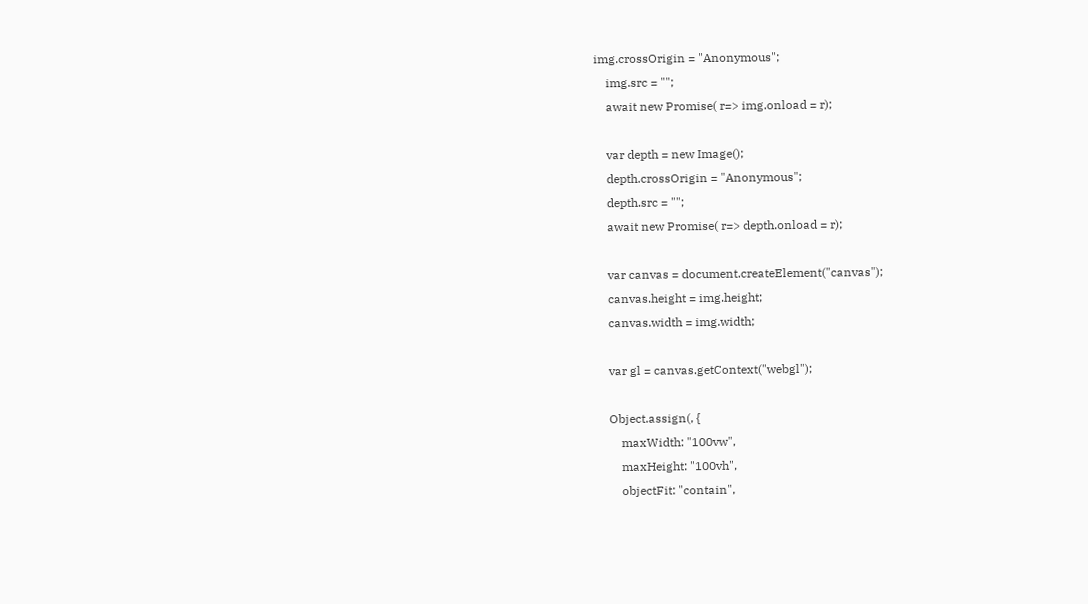img.crossOrigin = "Anonymous";
    img.src = "";
    await new Promise( r=> img.onload = r);

    var depth = new Image();
    depth.crossOrigin = "Anonymous";
    depth.src = "";
    await new Promise( r=> depth.onload = r);

    var canvas = document.createElement("canvas");
    canvas.height = img.height;
    canvas.width = img.width;

    var gl = canvas.getContext("webgl");

    Object.assign(, {
        maxWidth: "100vw",
        maxHeight: "100vh",
        objectFit: "contain",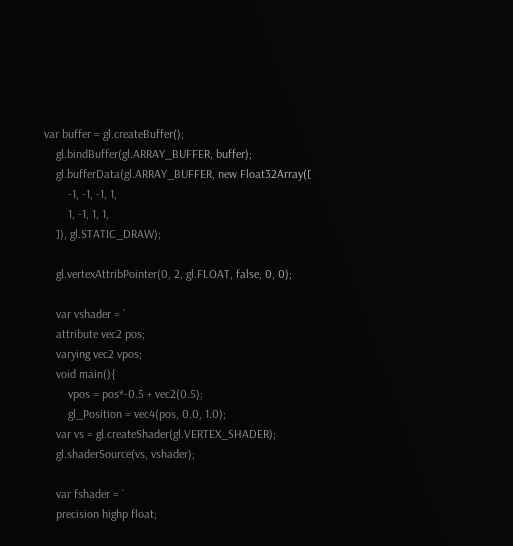var buffer = gl.createBuffer();
    gl.bindBuffer(gl.ARRAY_BUFFER, buffer);
    gl.bufferData(gl.ARRAY_BUFFER, new Float32Array([
        -1, -1, -1, 1,
        1, -1, 1, 1,
    ]), gl.STATIC_DRAW);

    gl.vertexAttribPointer(0, 2, gl.FLOAT, false, 0, 0);

    var vshader = `
    attribute vec2 pos;
    varying vec2 vpos;
    void main(){
        vpos = pos*-0.5 + vec2(0.5);
        gl_Position = vec4(pos, 0.0, 1.0);
    var vs = gl.createShader(gl.VERTEX_SHADER);
    gl.shaderSource(vs, vshader);

    var fshader = `
    precision highp float;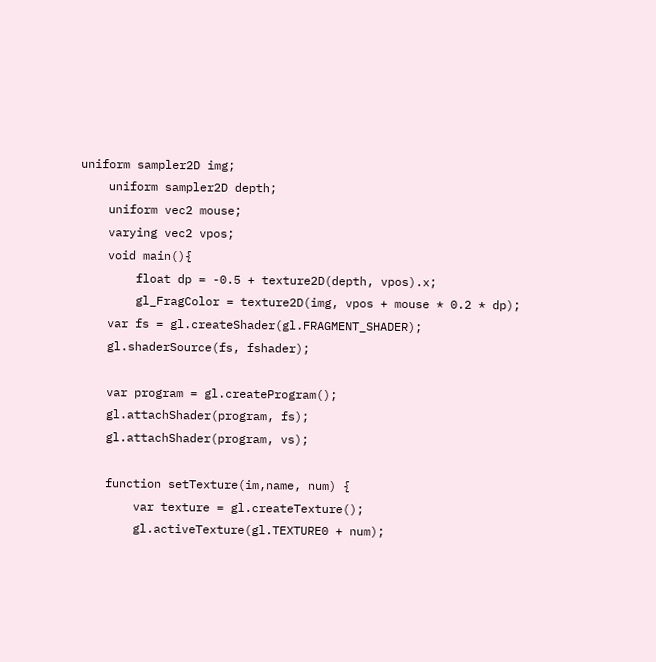uniform sampler2D img;
    uniform sampler2D depth;
    uniform vec2 mouse;
    varying vec2 vpos;
    void main(){
        float dp = -0.5 + texture2D(depth, vpos).x;
        gl_FragColor = texture2D(img, vpos + mouse * 0.2 * dp);
    var fs = gl.createShader(gl.FRAGMENT_SHADER);
    gl.shaderSource(fs, fshader);

    var program = gl.createProgram();
    gl.attachShader(program, fs);
    gl.attachShader(program, vs);

    function setTexture(im,name, num) {
        var texture = gl.createTexture();
        gl.activeTexture(gl.TEXTURE0 + num);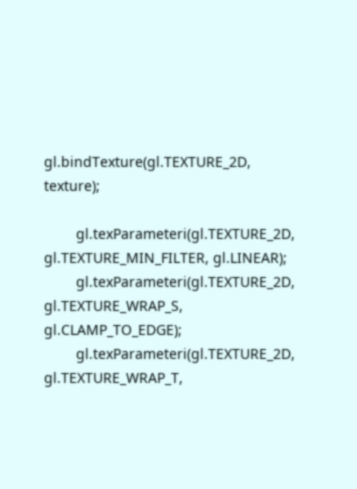gl.bindTexture(gl.TEXTURE_2D, texture);

        gl.texParameteri(gl.TEXTURE_2D, gl.TEXTURE_MIN_FILTER, gl.LINEAR);
        gl.texParameteri(gl.TEXTURE_2D, gl.TEXTURE_WRAP_S, gl.CLAMP_TO_EDGE);
        gl.texParameteri(gl.TEXTURE_2D, gl.TEXTURE_WRAP_T,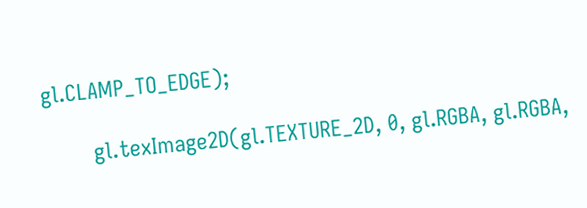gl.CLAMP_TO_EDGE);

        gl.texImage2D(gl.TEXTURE_2D, 0, gl.RGBA, gl.RGBA,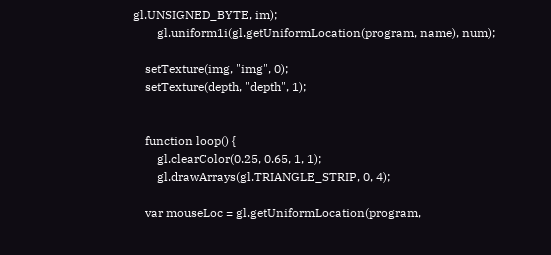gl.UNSIGNED_BYTE, im);
        gl.uniform1i(gl.getUniformLocation(program, name), num);

    setTexture(img, "img", 0);
    setTexture(depth, "depth", 1);


    function loop() {
        gl.clearColor(0.25, 0.65, 1, 1);
        gl.drawArrays(gl.TRIANGLE_STRIP, 0, 4);

    var mouseLoc = gl.getUniformLocation(program,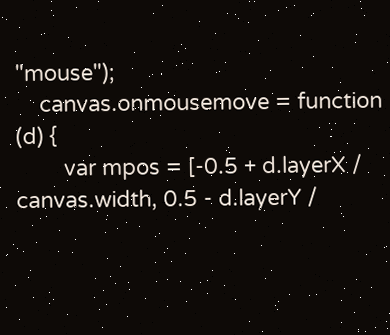"mouse");
    canvas.onmousemove = function (d) {
        var mpos = [-0.5 + d.layerX / canvas.width, 0.5 - d.layerY /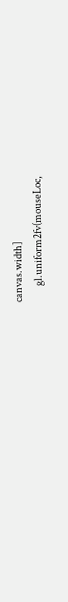canvas.width]
        gl.uniform2fv(mouseLoc,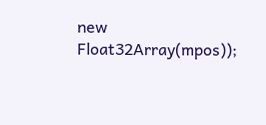new Float32Array(mpos));